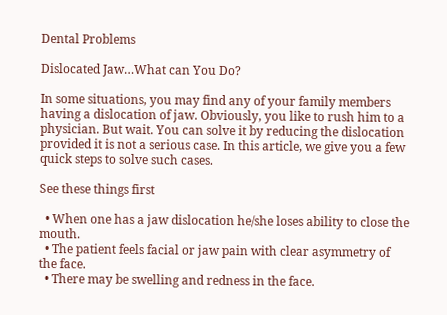Dental Problems

Dislocated Jaw…What can You Do?

In some situations, you may find any of your family members having a dislocation of jaw. Obviously, you like to rush him to a physician. But wait. You can solve it by reducing the dislocation provided it is not a serious case. In this article, we give you a few quick steps to solve such cases.

See these things first

  • When one has a jaw dislocation he/she loses ability to close the mouth.
  • The patient feels facial or jaw pain with clear asymmetry of the face.
  • There may be swelling and redness in the face.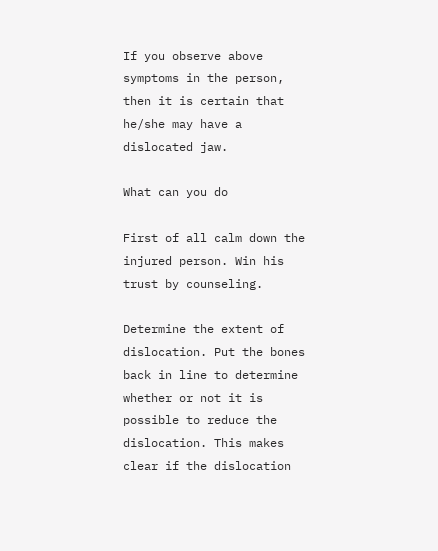If you observe above symptoms in the person, then it is certain that he/she may have a dislocated jaw.

What can you do

First of all calm down the injured person. Win his trust by counseling.

Determine the extent of dislocation. Put the bones back in line to determine whether or not it is possible to reduce the dislocation. This makes clear if the dislocation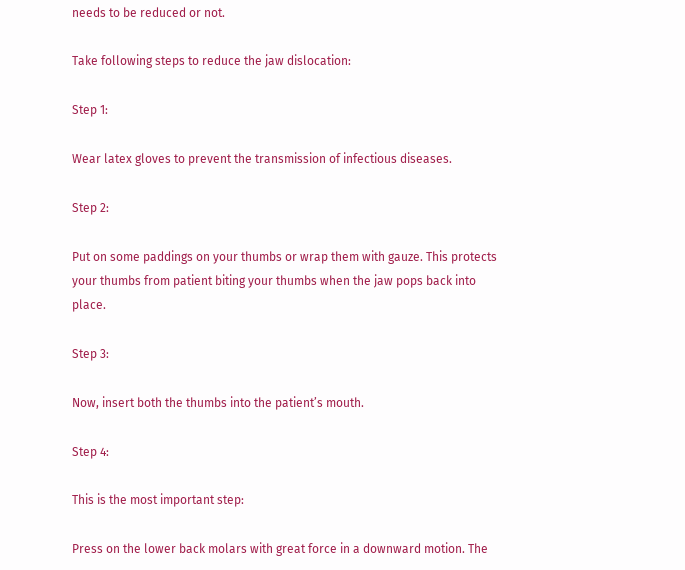needs to be reduced or not.

Take following steps to reduce the jaw dislocation:

Step 1:

Wear latex gloves to prevent the transmission of infectious diseases.

Step 2:

Put on some paddings on your thumbs or wrap them with gauze. This protects your thumbs from patient biting your thumbs when the jaw pops back into place.

Step 3:

Now, insert both the thumbs into the patient’s mouth.

Step 4:

This is the most important step:

Press on the lower back molars with great force in a downward motion. The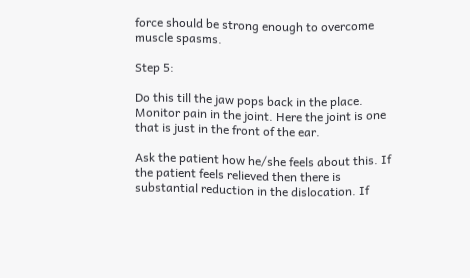force should be strong enough to overcome muscle spasms.

Step 5:

Do this till the jaw pops back in the place. Monitor pain in the joint. Here the joint is one that is just in the front of the ear.

Ask the patient how he/she feels about this. If the patient feels relieved then there is substantial reduction in the dislocation. If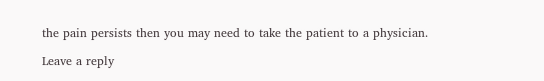the pain persists then you may need to take the patient to a physician.

Leave a reply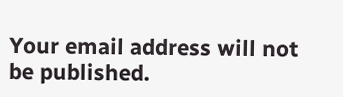Your email address will not be published.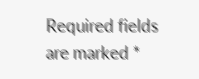Required fields are marked *